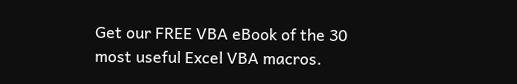Get our FREE VBA eBook of the 30 most useful Excel VBA macros.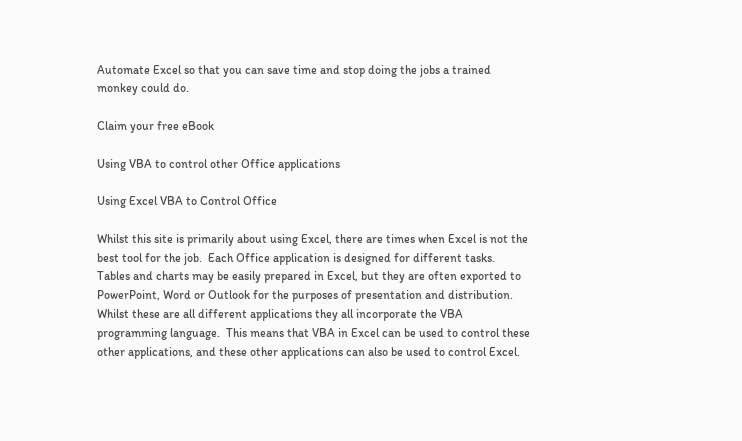Automate Excel so that you can save time and stop doing the jobs a trained monkey could do.

Claim your free eBook

Using VBA to control other Office applications

Using Excel VBA to Control Office

Whilst this site is primarily about using Excel, there are times when Excel is not the best tool for the job.  Each Office application is designed for different tasks.  Tables and charts may be easily prepared in Excel, but they are often exported to PowerPoint, Word or Outlook for the purposes of presentation and distribution.  Whilst these are all different applications they all incorporate the VBA programming language.  This means that VBA in Excel can be used to control these other applications, and these other applications can also be used to control Excel.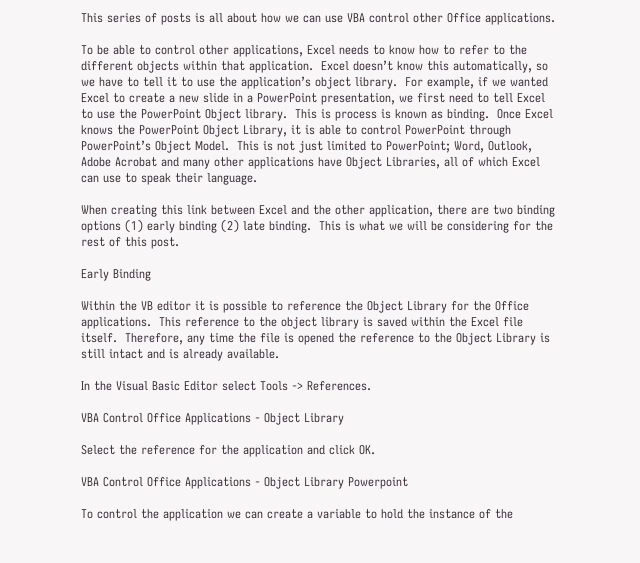This series of posts is all about how we can use VBA control other Office applications.

To be able to control other applications, Excel needs to know how to refer to the different objects within that application.  Excel doesn’t know this automatically, so we have to tell it to use the application’s object library.  For example, if we wanted Excel to create a new slide in a PowerPoint presentation, we first need to tell Excel to use the PowerPoint Object library.  This is process is known as binding.  Once Excel knows the PowerPoint Object Library, it is able to control PowerPoint through PowerPoint’s Object Model.  This is not just limited to PowerPoint; Word, Outlook, Adobe Acrobat and many other applications have Object Libraries, all of which Excel can use to speak their language.

When creating this link between Excel and the other application, there are two binding options (1) early binding (2) late binding.  This is what we will be considering for the rest of this post.

Early Binding

Within the VB editor it is possible to reference the Object Library for the Office applications.  This reference to the object library is saved within the Excel file itself.  Therefore, any time the file is opened the reference to the Object Library is still intact and is already available.

In the Visual Basic Editor select Tools -> References.

VBA Control Office Applications - Object Library

Select the reference for the application and click OK.

VBA Control Office Applications - Object Library Powerpoint

To control the application we can create a variable to hold the instance of the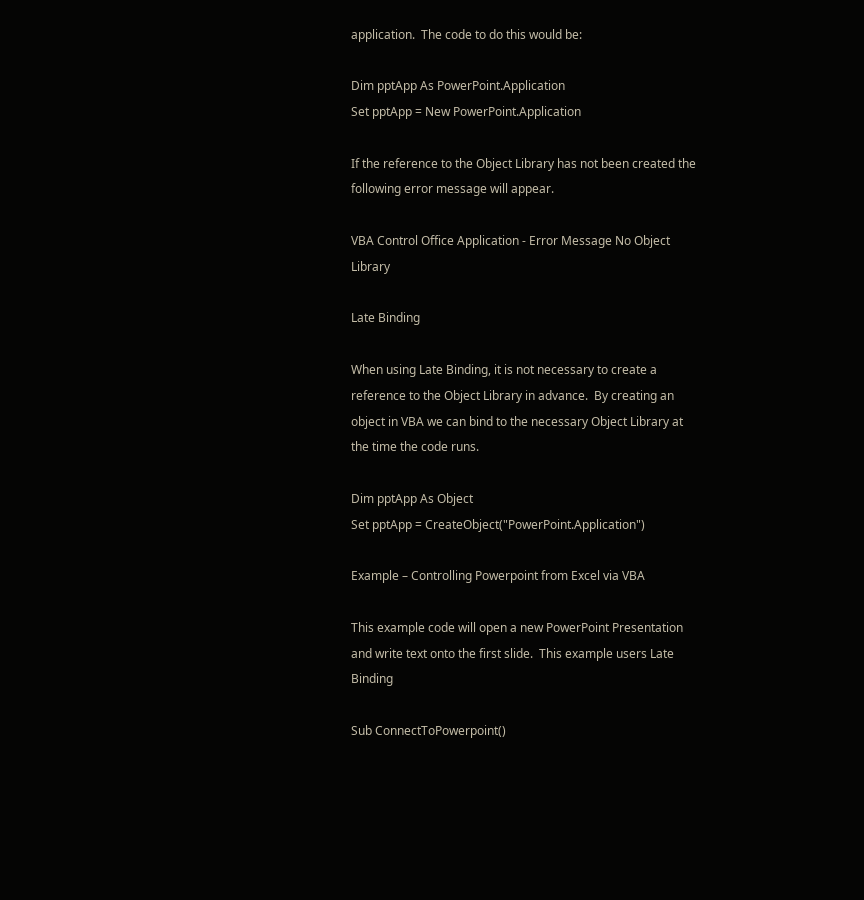application.  The code to do this would be:

Dim pptApp As PowerPoint.Application
Set pptApp = New PowerPoint.Application

If the reference to the Object Library has not been created the following error message will appear.

VBA Control Office Application - Error Message No Object Library

Late Binding

When using Late Binding, it is not necessary to create a reference to the Object Library in advance.  By creating an object in VBA we can bind to the necessary Object Library at the time the code runs.

Dim pptApp As Object
Set pptApp = CreateObject("PowerPoint.Application")

Example – Controlling Powerpoint from Excel via VBA

This example code will open a new PowerPoint Presentation and write text onto the first slide.  This example users Late Binding

Sub ConnectToPowerpoint()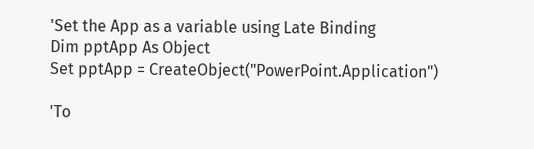'Set the App as a variable using Late Binding
Dim pptApp As Object
Set pptApp = CreateObject("PowerPoint.Application")

'To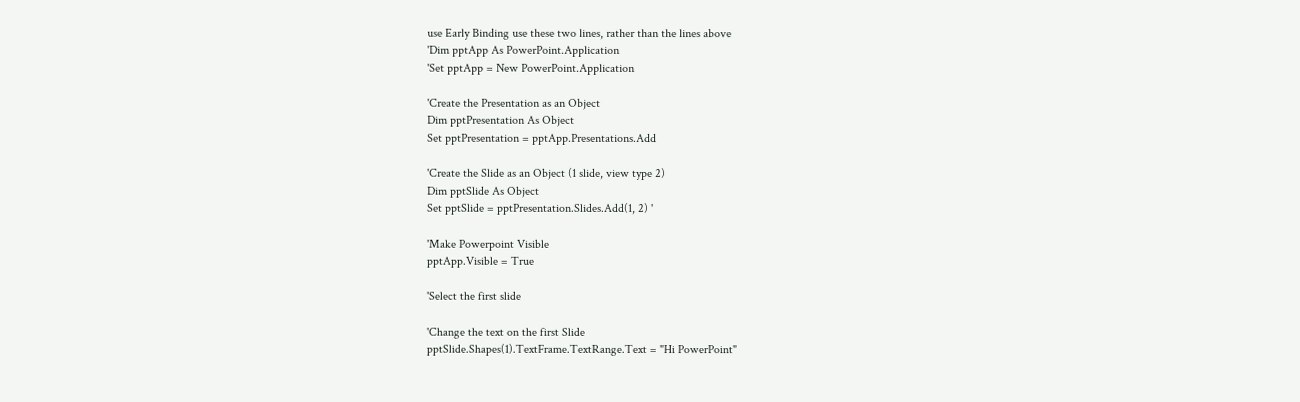use Early Binding use these two lines, rather than the lines above
'Dim pptApp As PowerPoint.Application
'Set pptApp = New PowerPoint.Application

'Create the Presentation as an Object
Dim pptPresentation As Object
Set pptPresentation = pptApp.Presentations.Add

'Create the Slide as an Object (1 slide, view type 2)
Dim pptSlide As Object
Set pptSlide = pptPresentation.Slides.Add(1, 2) '

'Make Powerpoint Visible
pptApp.Visible = True

'Select the first slide

'Change the text on the first Slide
pptSlide.Shapes(1).TextFrame.TextRange.Text = "Hi PowerPoint"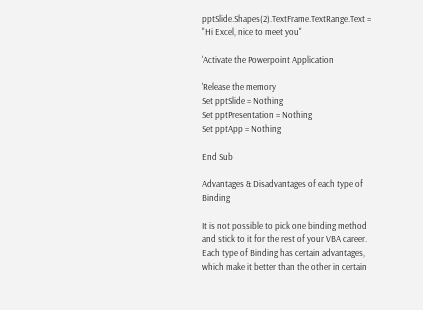pptSlide.Shapes(2).TextFrame.TextRange.Text = "Hi Excel, nice to meet you"

'Activate the Powerpoint Application

'Release the memory
Set pptSlide = Nothing
Set pptPresentation = Nothing
Set pptApp = Nothing

End Sub

Advantages & Disadvantages of each type of Binding

It is not possible to pick one binding method and stick to it for the rest of your VBA career.  Each type of Binding has certain advantages, which make it better than the other in certain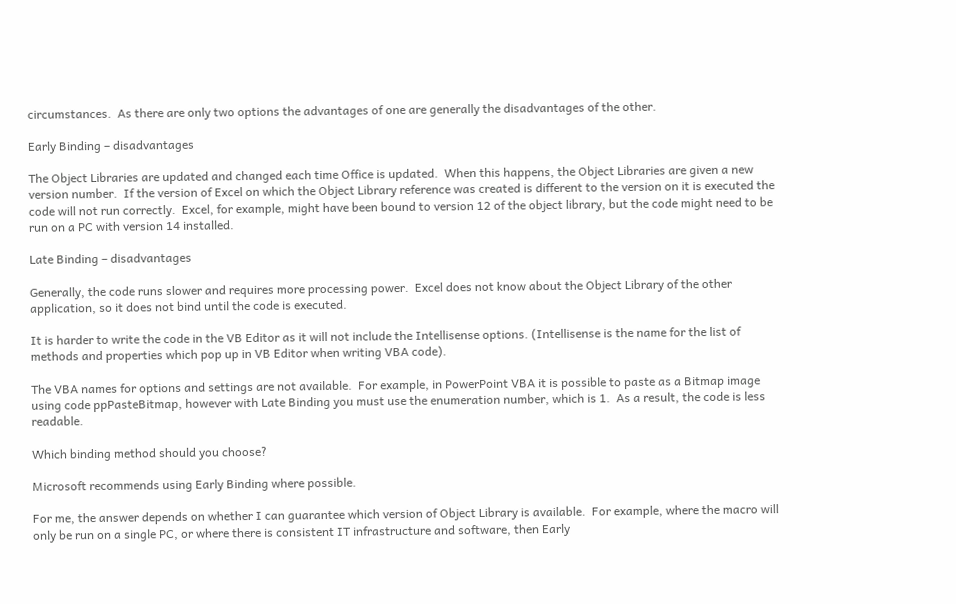circumstances.  As there are only two options the advantages of one are generally the disadvantages of the other.

Early Binding – disadvantages

The Object Libraries are updated and changed each time Office is updated.  When this happens, the Object Libraries are given a new version number.  If the version of Excel on which the Object Library reference was created is different to the version on it is executed the code will not run correctly.  Excel, for example, might have been bound to version 12 of the object library, but the code might need to be run on a PC with version 14 installed.

Late Binding – disadvantages

Generally, the code runs slower and requires more processing power.  Excel does not know about the Object Library of the other application, so it does not bind until the code is executed.

It is harder to write the code in the VB Editor as it will not include the Intellisense options. (Intellisense is the name for the list of methods and properties which pop up in VB Editor when writing VBA code).

The VBA names for options and settings are not available.  For example, in PowerPoint VBA it is possible to paste as a Bitmap image using code ppPasteBitmap, however with Late Binding you must use the enumeration number, which is 1.  As a result, the code is less readable.

Which binding method should you choose?

Microsoft recommends using Early Binding where possible.

For me, the answer depends on whether I can guarantee which version of Object Library is available.  For example, where the macro will only be run on a single PC, or where there is consistent IT infrastructure and software, then Early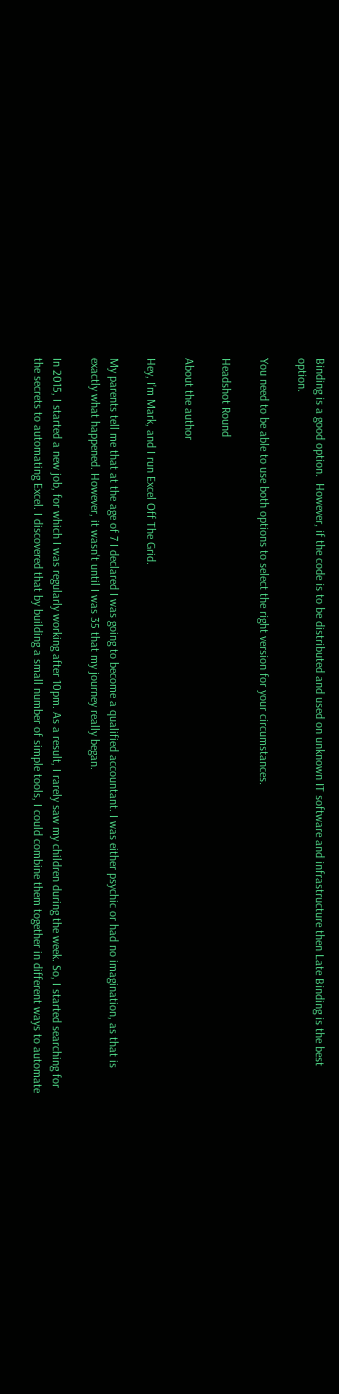Binding is a good option.  However, if the code is to be distributed and used on unknown IT software and infrastructure then Late Binding is the best option.

You need to be able to use both options to select the right version for your circumstances.

Headshot Round

About the author

Hey, I’m Mark, and I run Excel Off The Grid.

My parents tell me that at the age of 7 I declared I was going to become a qualified accountant. I was either psychic or had no imagination, as that is exactly what happened. However, it wasn't until I was 35 that my journey really began.

In 2015, I started a new job, for which I was regularly working after 10pm. As a result, I rarely saw my children during the week. So, I started searching for the secrets to automating Excel. I discovered that by building a small number of simple tools, I could combine them together in different ways to automate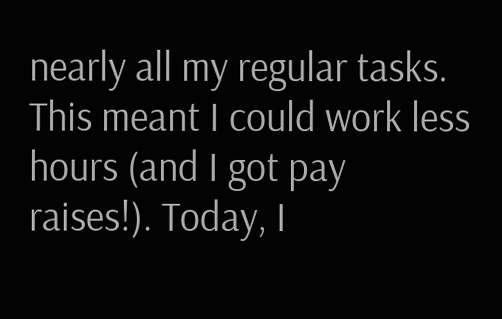nearly all my regular tasks. This meant I could work less hours (and I got pay raises!). Today, I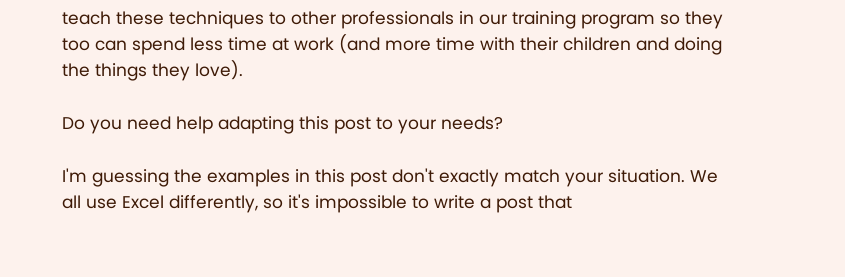teach these techniques to other professionals in our training program so they too can spend less time at work (and more time with their children and doing the things they love).

Do you need help adapting this post to your needs?

I'm guessing the examples in this post don't exactly match your situation. We all use Excel differently, so it's impossible to write a post that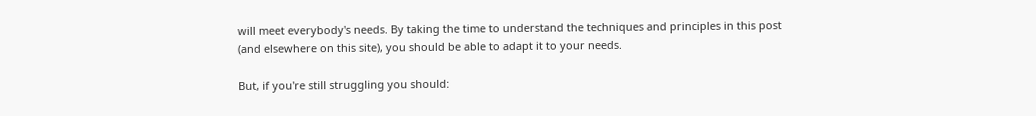will meet everybody's needs. By taking the time to understand the techniques and principles in this post (and elsewhere on this site), you should be able to adapt it to your needs.

But, if you're still struggling you should: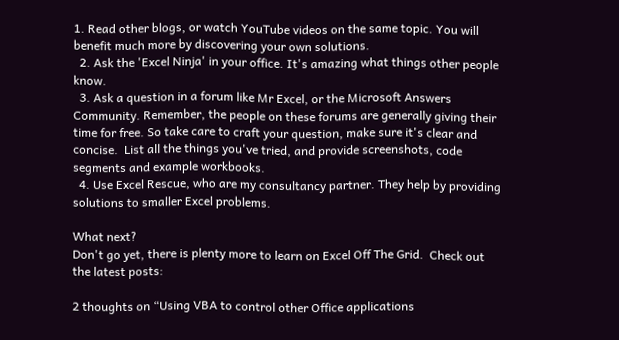1. Read other blogs, or watch YouTube videos on the same topic. You will benefit much more by discovering your own solutions.
  2. Ask the 'Excel Ninja' in your office. It's amazing what things other people know.
  3. Ask a question in a forum like Mr Excel, or the Microsoft Answers Community. Remember, the people on these forums are generally giving their time for free. So take care to craft your question, make sure it's clear and concise.  List all the things you've tried, and provide screenshots, code segments and example workbooks.
  4. Use Excel Rescue, who are my consultancy partner. They help by providing solutions to smaller Excel problems.

What next?
Don't go yet, there is plenty more to learn on Excel Off The Grid.  Check out the latest posts:

2 thoughts on “Using VBA to control other Office applications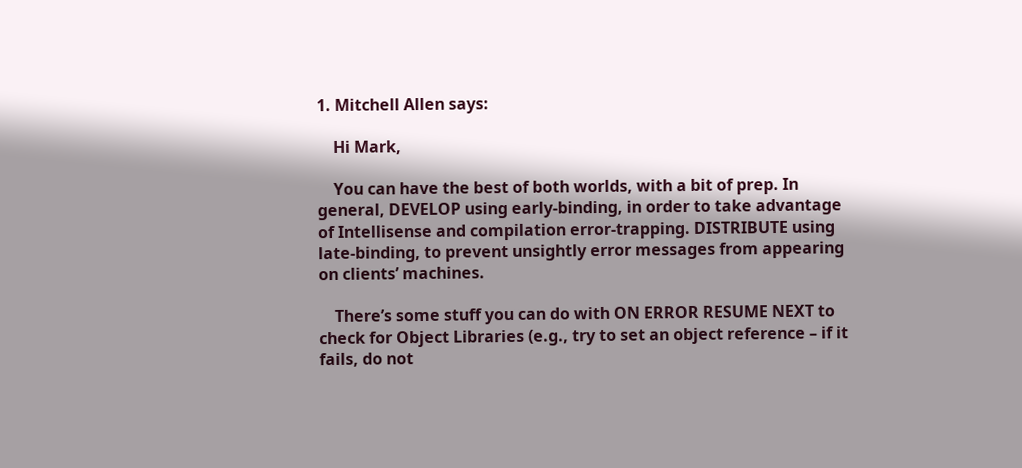1. Mitchell Allen says:

    Hi Mark,

    You can have the best of both worlds, with a bit of prep. In general, DEVELOP using early-binding, in order to take advantage of Intellisense and compilation error-trapping. DISTRIBUTE using late-binding, to prevent unsightly error messages from appearing on clients’ machines.

    There’s some stuff you can do with ON ERROR RESUME NEXT to check for Object Libraries (e.g., try to set an object reference – if it fails, do not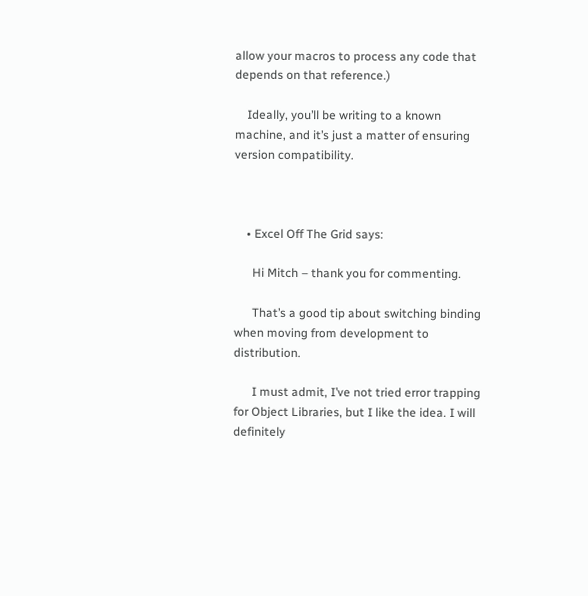allow your macros to process any code that depends on that reference.)

    Ideally, you’ll be writing to a known machine, and it’s just a matter of ensuring version compatibility.



    • Excel Off The Grid says:

      Hi Mitch – thank you for commenting.

      That’s a good tip about switching binding when moving from development to distribution.

      I must admit, I’ve not tried error trapping for Object Libraries, but I like the idea. I will definitely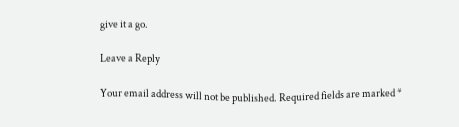give it a go.

Leave a Reply

Your email address will not be published. Required fields are marked *